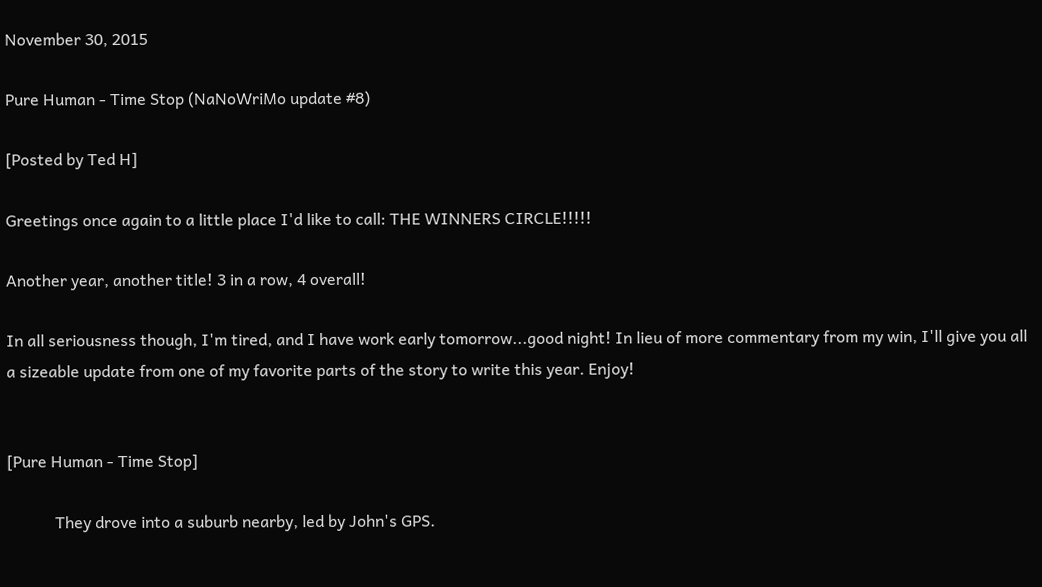November 30, 2015

Pure Human - Time Stop (NaNoWriMo update #8)

[Posted by Ted H]

Greetings once again to a little place I'd like to call: THE WINNERS CIRCLE!!!!!

Another year, another title! 3 in a row, 4 overall!

In all seriousness though, I'm tired, and I have work early tomorrow...good night! In lieu of more commentary from my win, I'll give you all a sizeable update from one of my favorite parts of the story to write this year. Enjoy!


[Pure Human - Time Stop]

            They drove into a suburb nearby, led by John's GPS.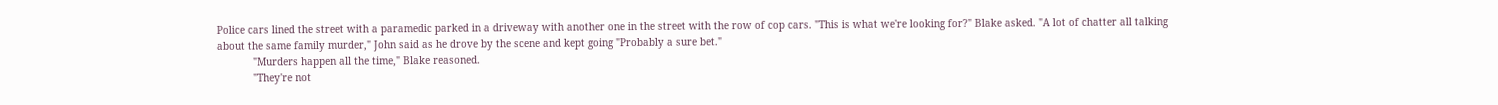Police cars lined the street with a paramedic parked in a driveway with another one in the street with the row of cop cars. "This is what we're looking for?" Blake asked. "A lot of chatter all talking about the same family murder," John said as he drove by the scene and kept going "Probably a sure bet."
            "Murders happen all the time," Blake reasoned.
            "They're not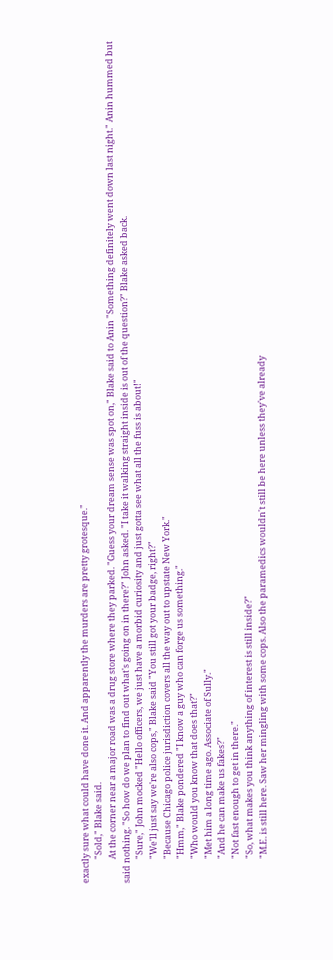exactly sure what could have done it. And apparently the murders are pretty grotesque."
            "Sold," Blake said.
            At the corner near a major road was a drug store where they parked. "Guess your dream sense was spot on," Blake said to Anin "Something definitely went down last night." Anin hummed but said nothing. "So how do we plan to find out what's going on in there?" John asked. "I take it walking straight inside is out of the question?" Blake asked back.
            "Sure," John mocked "Hello officers, we just have a morbid curiosity and just gotta see what all the fuss is about!"
            "We'll just say we're also cops," Blake said "You still got your badge, right?"
            "Because Chicago police jurisdiction covers all the way out to upstate New York."
            "Hmm," Blake pondered "I know a guy who can forge us something."
            "Who would you know that does that?"
            "Met him a long time ago. Associate of Sully."
            "And he can make us fakes?"
            "Not fast enough to get in there."
            "So, what makes you think anything of interest is still inside?"
            "M.E. is still here. Saw her mingling with some cops. Also the paramedics wouldn't still be here unless they've already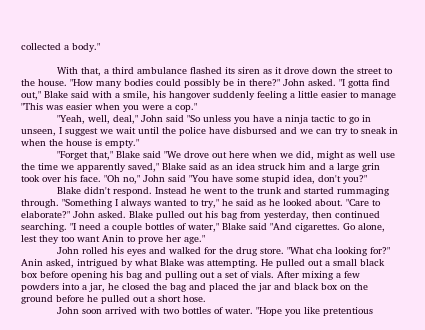collected a body."

            With that, a third ambulance flashed its siren as it drove down the street to the house. "How many bodies could possibly be in there?" John asked. "I gotta find out," Blake said with a smile, his hangover suddenly feeling a little easier to manage "This was easier when you were a cop."
            "Yeah, well, deal," John said "So unless you have a ninja tactic to go in unseen, I suggest we wait until the police have disbursed and we can try to sneak in when the house is empty."
            "Forget that," Blake said "We drove out here when we did, might as well use the time we apparently saved," Blake said as an idea struck him and a large grin took over his face. "Oh no," John said "You have some stupid idea, don't you?"
            Blake didn't respond. Instead he went to the trunk and started rummaging through. "Something I always wanted to try," he said as he looked about. "Care to elaborate?" John asked. Blake pulled out his bag from yesterday, then continued searching. "I need a couple bottles of water," Blake said "And cigarettes. Go alone, lest they too want Anin to prove her age."
            John rolled his eyes and walked for the drug store. "What cha looking for?" Anin asked, intrigued by what Blake was attempting. He pulled out a small black box before opening his bag and pulling out a set of vials. After mixing a few powders into a jar, he closed the bag and placed the jar and black box on the ground before he pulled out a short hose.
            John soon arrived with two bottles of water. "Hope you like pretentious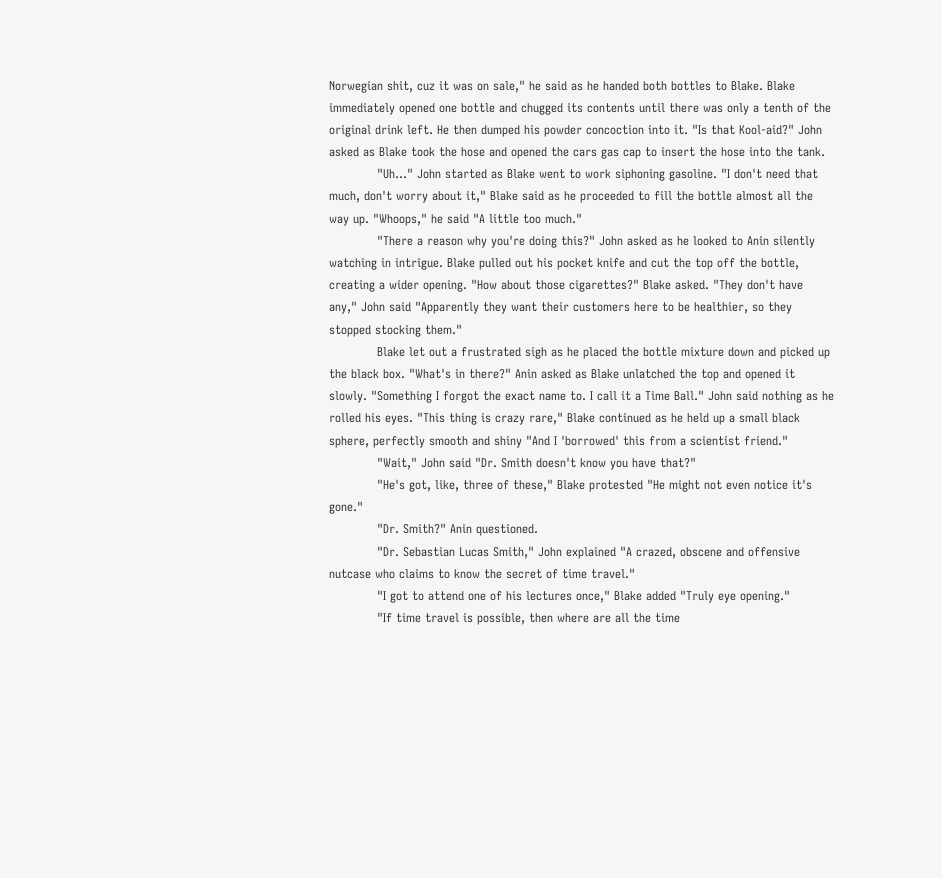Norwegian shit, cuz it was on sale," he said as he handed both bottles to Blake. Blake immediately opened one bottle and chugged its contents until there was only a tenth of the original drink left. He then dumped his powder concoction into it. "Is that Kool-aid?" John asked as Blake took the hose and opened the cars gas cap to insert the hose into the tank.
            "Uh..." John started as Blake went to work siphoning gasoline. "I don't need that much, don't worry about it," Blake said as he proceeded to fill the bottle almost all the way up. "Whoops," he said "A little too much."
            "There a reason why you're doing this?" John asked as he looked to Anin silently watching in intrigue. Blake pulled out his pocket knife and cut the top off the bottle, creating a wider opening. "How about those cigarettes?" Blake asked. "They don't have any," John said "Apparently they want their customers here to be healthier, so they stopped stocking them."
            Blake let out a frustrated sigh as he placed the bottle mixture down and picked up the black box. "What's in there?" Anin asked as Blake unlatched the top and opened it slowly. "Something I forgot the exact name to. I call it a Time Ball." John said nothing as he rolled his eyes. "This thing is crazy rare," Blake continued as he held up a small black sphere, perfectly smooth and shiny "And I 'borrowed' this from a scientist friend."
            "Wait," John said "Dr. Smith doesn't know you have that?"
            "He's got, like, three of these," Blake protested "He might not even notice it's gone."
            "Dr. Smith?" Anin questioned.
            "Dr. Sebastian Lucas Smith," John explained "A crazed, obscene and offensive nutcase who claims to know the secret of time travel."
            "I got to attend one of his lectures once," Blake added "Truly eye opening."
            "If time travel is possible, then where are all the time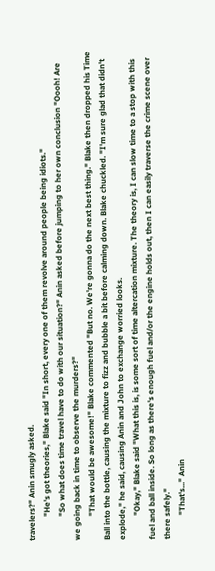travelers?" Anin smugly asked.
            "He's got theories," Blake said "In short, every one of them revolve around people being idiots."
            "So what does time travel have to do with our situation?" Anin asked before jumping to her own conclusion "Oooh! Are we going back in time to observe the murders?"
            "That would be awesome!" Blake commented "But no. We're gonna do the next best thing." Blake then dropped his Time Ball into the bottle, causing the mixture to fizz and bubble a bit before calming down. Blake chuckled. "I'm sure glad that didn't explode," he said, causing Anin and John to exchange worried looks.
            "Okay," Blake said "What this is, is some sort of time altercation mixture. The theory is, I can slow time to a stop with this fuel and ball inside. So long as there's enough fuel and/or the engine holds out, then I can easily traverse the crime scene over there safely."
            "That's..." Anin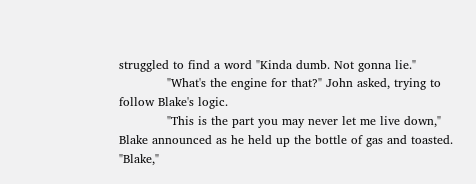struggled to find a word "Kinda dumb. Not gonna lie."
            "What's the engine for that?" John asked, trying to follow Blake's logic.
            "This is the part you may never let me live down," Blake announced as he held up the bottle of gas and toasted. "Blake,"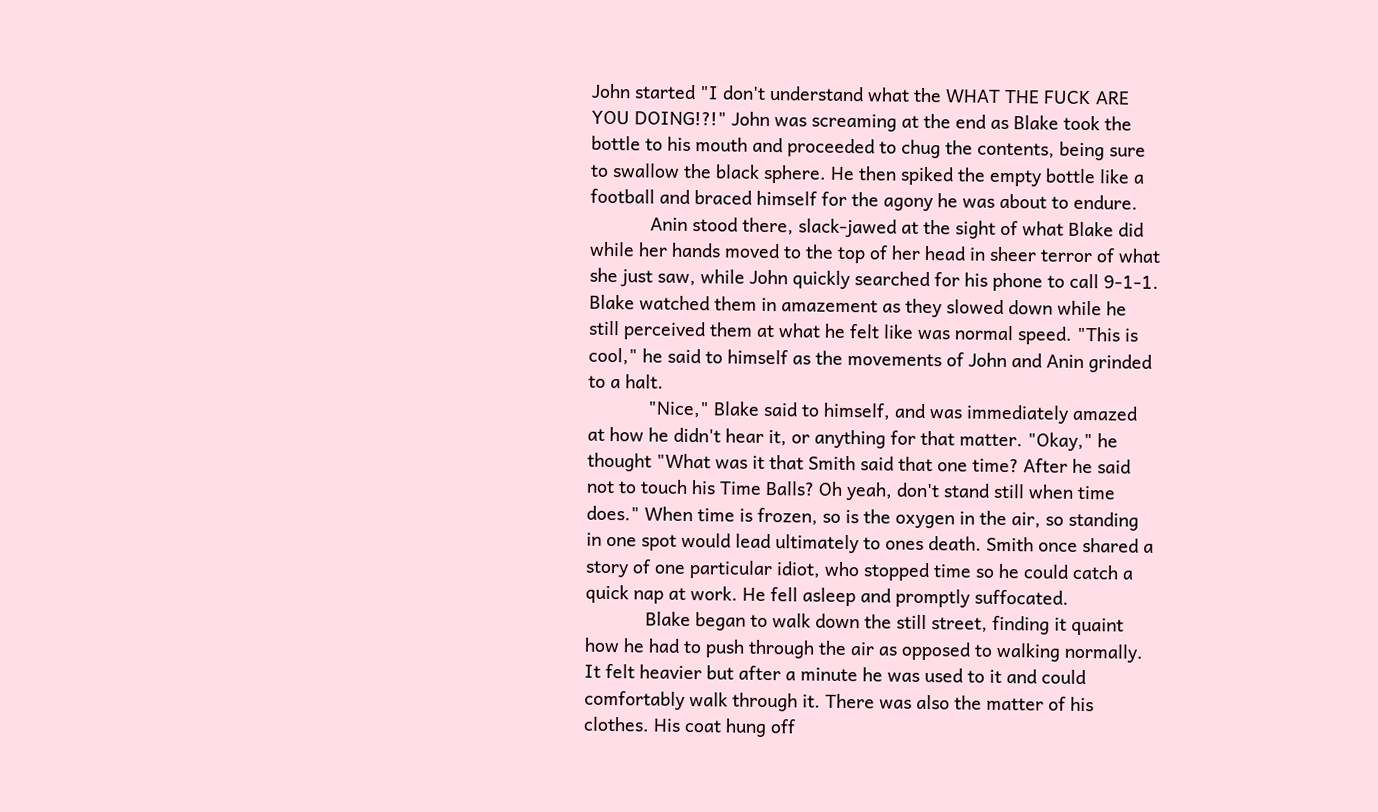John started "I don't understand what the WHAT THE FUCK ARE YOU DOING!?!" John was screaming at the end as Blake took the bottle to his mouth and proceeded to chug the contents, being sure to swallow the black sphere. He then spiked the empty bottle like a football and braced himself for the agony he was about to endure.
            Anin stood there, slack-jawed at the sight of what Blake did while her hands moved to the top of her head in sheer terror of what she just saw, while John quickly searched for his phone to call 9-1-1. Blake watched them in amazement as they slowed down while he still perceived them at what he felt like was normal speed. "This is cool," he said to himself as the movements of John and Anin grinded to a halt.
            "Nice," Blake said to himself, and was immediately amazed at how he didn't hear it, or anything for that matter. "Okay," he thought "What was it that Smith said that one time? After he said not to touch his Time Balls? Oh yeah, don't stand still when time does." When time is frozen, so is the oxygen in the air, so standing in one spot would lead ultimately to ones death. Smith once shared a story of one particular idiot, who stopped time so he could catch a quick nap at work. He fell asleep and promptly suffocated.
            Blake began to walk down the still street, finding it quaint how he had to push through the air as opposed to walking normally. It felt heavier but after a minute he was used to it and could comfortably walk through it. There was also the matter of his clothes. His coat hung off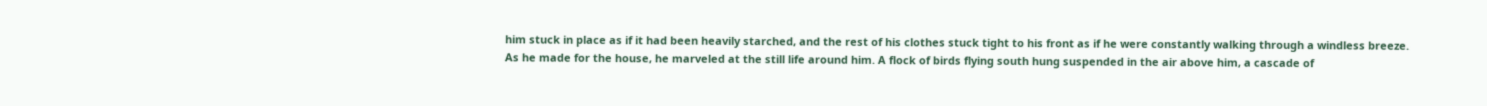him stuck in place as if it had been heavily starched, and the rest of his clothes stuck tight to his front as if he were constantly walking through a windless breeze. As he made for the house, he marveled at the still life around him. A flock of birds flying south hung suspended in the air above him, a cascade of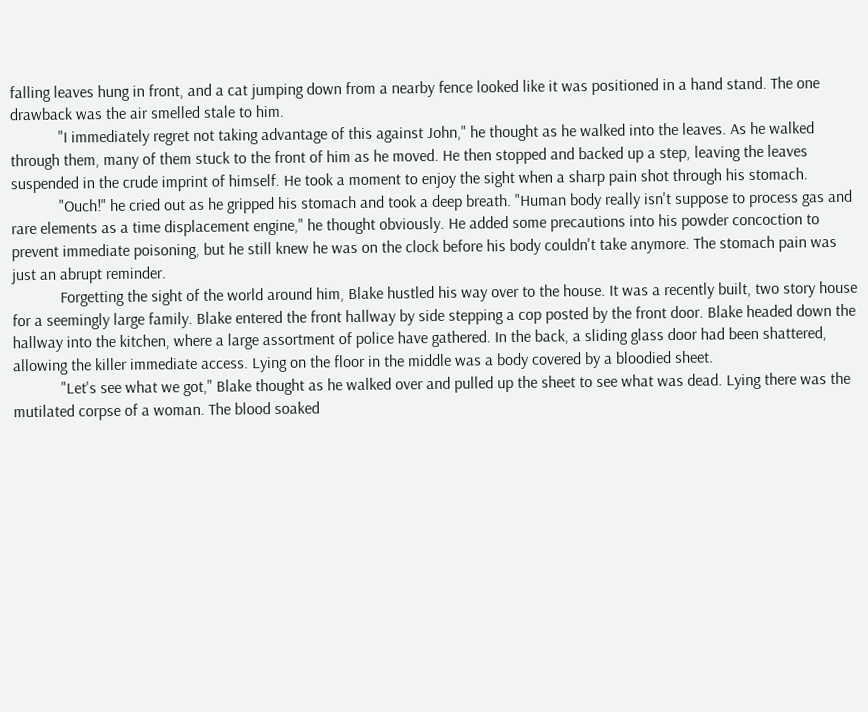falling leaves hung in front, and a cat jumping down from a nearby fence looked like it was positioned in a hand stand. The one drawback was the air smelled stale to him.
            "I immediately regret not taking advantage of this against John," he thought as he walked into the leaves. As he walked through them, many of them stuck to the front of him as he moved. He then stopped and backed up a step, leaving the leaves suspended in the crude imprint of himself. He took a moment to enjoy the sight when a sharp pain shot through his stomach.
            "Ouch!" he cried out as he gripped his stomach and took a deep breath. "Human body really isn't suppose to process gas and rare elements as a time displacement engine," he thought obviously. He added some precautions into his powder concoction to prevent immediate poisoning, but he still knew he was on the clock before his body couldn't take anymore. The stomach pain was just an abrupt reminder.
            Forgetting the sight of the world around him, Blake hustled his way over to the house. It was a recently built, two story house for a seemingly large family. Blake entered the front hallway by side stepping a cop posted by the front door. Blake headed down the hallway into the kitchen, where a large assortment of police have gathered. In the back, a sliding glass door had been shattered, allowing the killer immediate access. Lying on the floor in the middle was a body covered by a bloodied sheet.
            "Let's see what we got," Blake thought as he walked over and pulled up the sheet to see what was dead. Lying there was the mutilated corpse of a woman. The blood soaked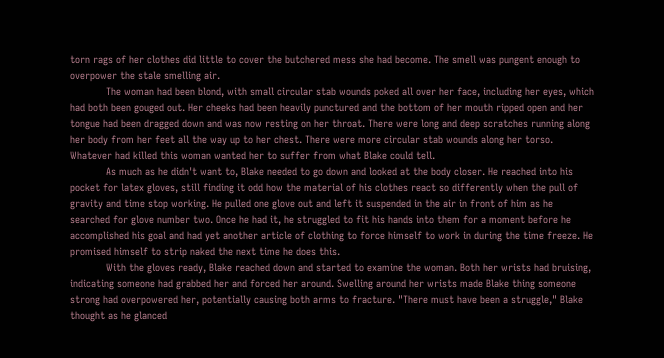torn rags of her clothes did little to cover the butchered mess she had become. The smell was pungent enough to overpower the stale smelling air.
            The woman had been blond, with small circular stab wounds poked all over her face, including her eyes, which had both been gouged out. Her cheeks had been heavily punctured and the bottom of her mouth ripped open and her tongue had been dragged down and was now resting on her throat. There were long and deep scratches running along her body from her feet all the way up to her chest. There were more circular stab wounds along her torso. Whatever had killed this woman wanted her to suffer from what Blake could tell.
            As much as he didn't want to, Blake needed to go down and looked at the body closer. He reached into his pocket for latex gloves, still finding it odd how the material of his clothes react so differently when the pull of gravity and time stop working. He pulled one glove out and left it suspended in the air in front of him as he searched for glove number two. Once he had it, he struggled to fit his hands into them for a moment before he accomplished his goal and had yet another article of clothing to force himself to work in during the time freeze. He promised himself to strip naked the next time he does this.
            With the gloves ready, Blake reached down and started to examine the woman. Both her wrists had bruising, indicating someone had grabbed her and forced her around. Swelling around her wrists made Blake thing someone strong had overpowered her, potentially causing both arms to fracture. "There must have been a struggle," Blake thought as he glanced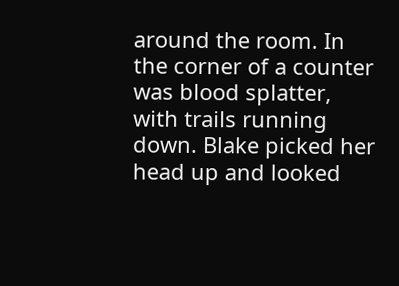around the room. In the corner of a counter was blood splatter, with trails running down. Blake picked her head up and looked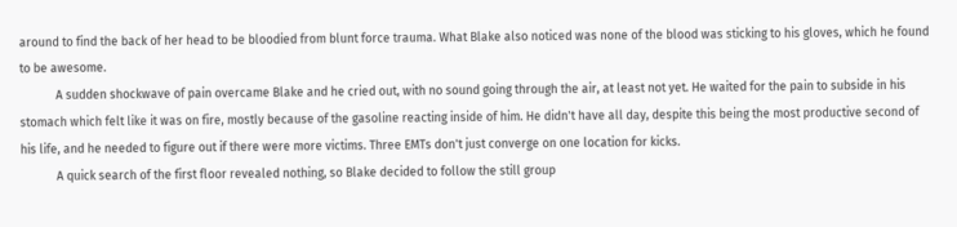around to find the back of her head to be bloodied from blunt force trauma. What Blake also noticed was none of the blood was sticking to his gloves, which he found to be awesome.
            A sudden shockwave of pain overcame Blake and he cried out, with no sound going through the air, at least not yet. He waited for the pain to subside in his stomach which felt like it was on fire, mostly because of the gasoline reacting inside of him. He didn't have all day, despite this being the most productive second of his life, and he needed to figure out if there were more victims. Three EMTs don't just converge on one location for kicks.
            A quick search of the first floor revealed nothing, so Blake decided to follow the still group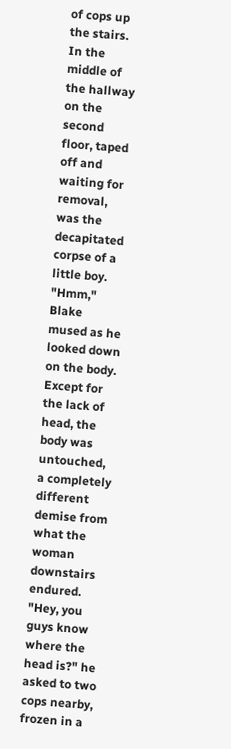of cops up the stairs. In the middle of the hallway on the second floor, taped off and waiting for removal, was the decapitated corpse of a little boy. "Hmm," Blake mused as he looked down on the body. Except for the lack of head, the body was untouched, a completely different demise from what the woman downstairs endured. "Hey, you guys know where the head is?" he asked to two cops nearby, frozen in a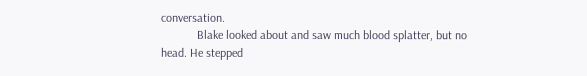conversation.
            Blake looked about and saw much blood splatter, but no head. He stepped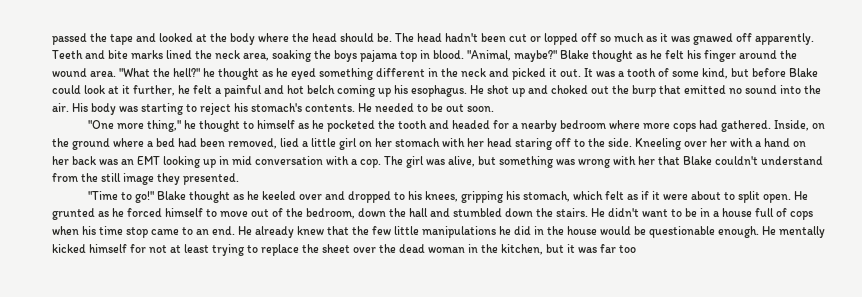passed the tape and looked at the body where the head should be. The head hadn't been cut or lopped off so much as it was gnawed off apparently. Teeth and bite marks lined the neck area, soaking the boys pajama top in blood. "Animal, maybe?" Blake thought as he felt his finger around the wound area. "What the hell?" he thought as he eyed something different in the neck and picked it out. It was a tooth of some kind, but before Blake could look at it further, he felt a painful and hot belch coming up his esophagus. He shot up and choked out the burp that emitted no sound into the air. His body was starting to reject his stomach's contents. He needed to be out soon.
            "One more thing," he thought to himself as he pocketed the tooth and headed for a nearby bedroom where more cops had gathered. Inside, on the ground where a bed had been removed, lied a little girl on her stomach with her head staring off to the side. Kneeling over her with a hand on her back was an EMT looking up in mid conversation with a cop. The girl was alive, but something was wrong with her that Blake couldn't understand from the still image they presented.
            "Time to go!" Blake thought as he keeled over and dropped to his knees, gripping his stomach, which felt as if it were about to split open. He grunted as he forced himself to move out of the bedroom, down the hall and stumbled down the stairs. He didn't want to be in a house full of cops when his time stop came to an end. He already knew that the few little manipulations he did in the house would be questionable enough. He mentally kicked himself for not at least trying to replace the sheet over the dead woman in the kitchen, but it was far too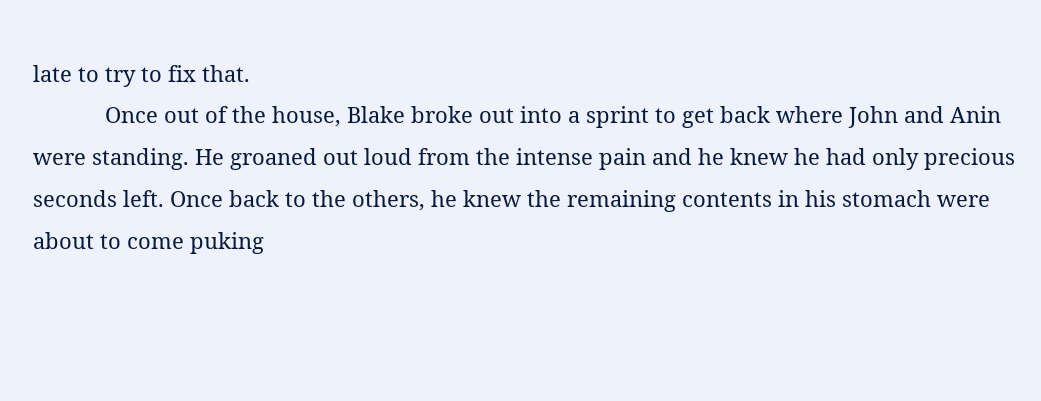late to try to fix that.
            Once out of the house, Blake broke out into a sprint to get back where John and Anin were standing. He groaned out loud from the intense pain and he knew he had only precious seconds left. Once back to the others, he knew the remaining contents in his stomach were about to come puking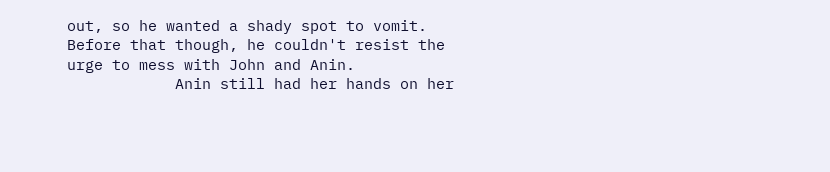out, so he wanted a shady spot to vomit. Before that though, he couldn't resist the urge to mess with John and Anin.
            Anin still had her hands on her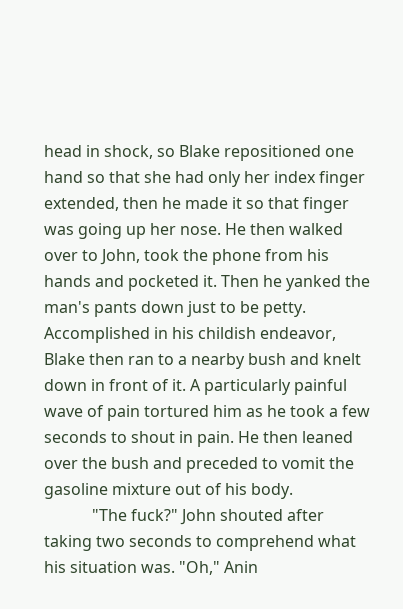head in shock, so Blake repositioned one hand so that she had only her index finger extended, then he made it so that finger was going up her nose. He then walked over to John, took the phone from his hands and pocketed it. Then he yanked the man's pants down just to be petty. Accomplished in his childish endeavor, Blake then ran to a nearby bush and knelt down in front of it. A particularly painful wave of pain tortured him as he took a few seconds to shout in pain. He then leaned over the bush and preceded to vomit the gasoline mixture out of his body.
            "The fuck?" John shouted after taking two seconds to comprehend what his situation was. "Oh," Anin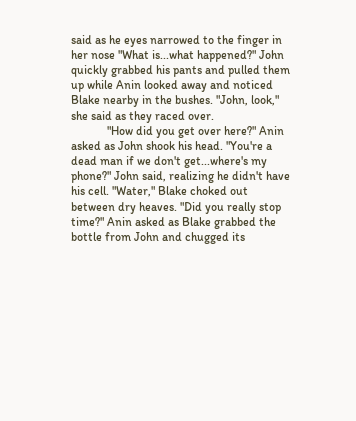said as he eyes narrowed to the finger in her nose "What is...what happened?" John quickly grabbed his pants and pulled them up while Anin looked away and noticed Blake nearby in the bushes. "John, look," she said as they raced over.
            "How did you get over here?" Anin asked as John shook his head. "You're a dead man if we don't get...where's my phone?" John said, realizing he didn't have his cell. "Water," Blake choked out between dry heaves. "Did you really stop time?" Anin asked as Blake grabbed the bottle from John and chugged its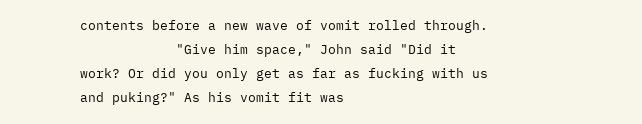contents before a new wave of vomit rolled through.
            "Give him space," John said "Did it work? Or did you only get as far as fucking with us and puking?" As his vomit fit was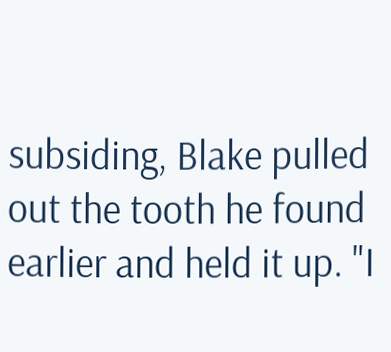subsiding, Blake pulled out the tooth he found earlier and held it up. "I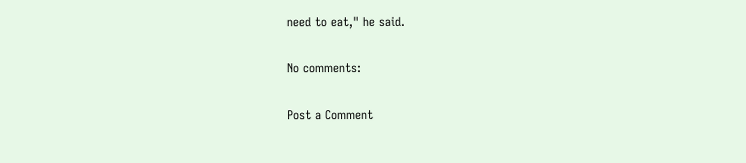need to eat," he said.

No comments:

Post a Comment